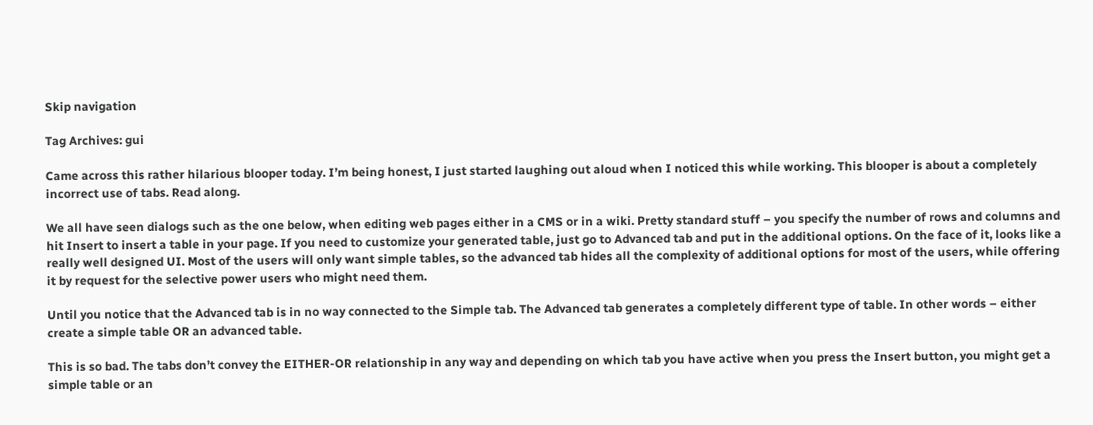Skip navigation

Tag Archives: gui

Came across this rather hilarious blooper today. I’m being honest, I just started laughing out aloud when I noticed this while working. This blooper is about a completely incorrect use of tabs. Read along.

We all have seen dialogs such as the one below, when editing web pages either in a CMS or in a wiki. Pretty standard stuff – you specify the number of rows and columns and hit Insert to insert a table in your page. If you need to customize your generated table, just go to Advanced tab and put in the additional options. On the face of it, looks like a really well designed UI. Most of the users will only want simple tables, so the advanced tab hides all the complexity of additional options for most of the users, while offering it by request for the selective power users who might need them.

Until you notice that the Advanced tab is in no way connected to the Simple tab. The Advanced tab generates a completely different type of table. In other words – either create a simple table OR an advanced table.

This is so bad. The tabs don’t convey the EITHER-OR relationship in any way and depending on which tab you have active when you press the Insert button, you might get a simple table or an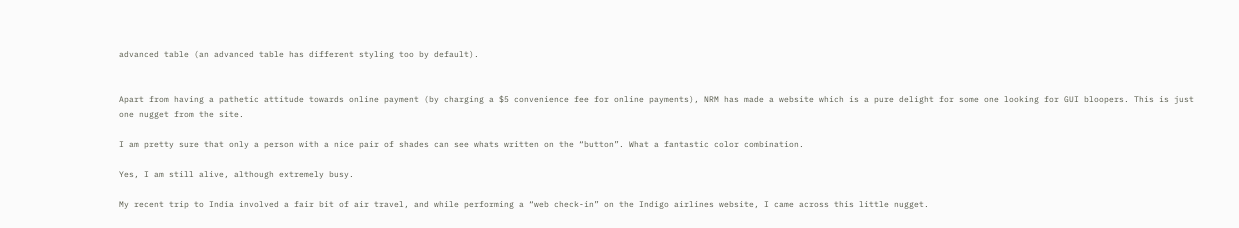advanced table (an advanced table has different styling too by default).


Apart from having a pathetic attitude towards online payment (by charging a $5 convenience fee for online payments), NRM has made a website which is a pure delight for some one looking for GUI bloopers. This is just one nugget from the site.

I am pretty sure that only a person with a nice pair of shades can see whats written on the “button”. What a fantastic color combination.

Yes, I am still alive, although extremely busy.

My recent trip to India involved a fair bit of air travel, and while performing a “web check-in” on the Indigo airlines website, I came across this little nugget.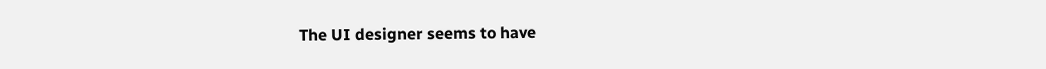The UI designer seems to have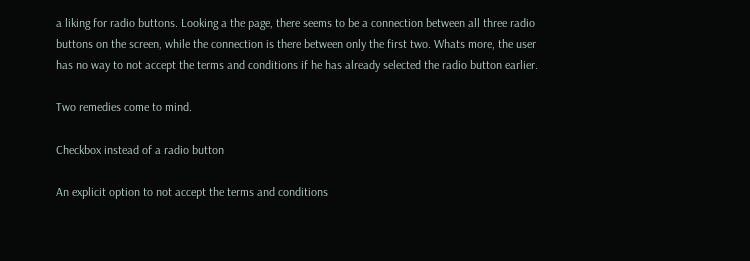a liking for radio buttons. Looking a the page, there seems to be a connection between all three radio buttons on the screen, while the connection is there between only the first two. Whats more, the user has no way to not accept the terms and conditions if he has already selected the radio button earlier.

Two remedies come to mind.

Checkbox instead of a radio button

An explicit option to not accept the terms and conditions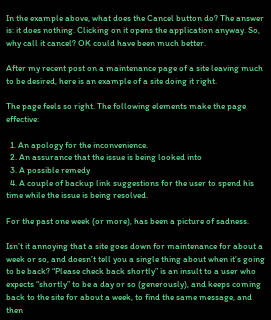In the example above, what does the Cancel button do? The answer is: it does nothing. Clicking on it opens the application anyway. So, why call it cancel? OK could have been much better.

After my recent post on a maintenance page of a site leaving much to be desired, here is an example of a site doing it right.

The page feels so right. The following elements make the page effective:

  1. An apology for the inconvenience.
  2. An assurance that the issue is being looked into
  3. A possible remedy
  4. A couple of backup link suggestions for the user to spend his time while the issue is being resolved.

For the past one week (or more), has been a picture of sadness.

Isn’t it annoying that a site goes down for maintenance for about a week or so, and doesn’t tell you a single thing about when it’s going to be back? “Please check back shortly” is an insult to a user who expects “shortly” to be a day or so (generously), and keeps coming back to the site for about a week, to find the same message, and then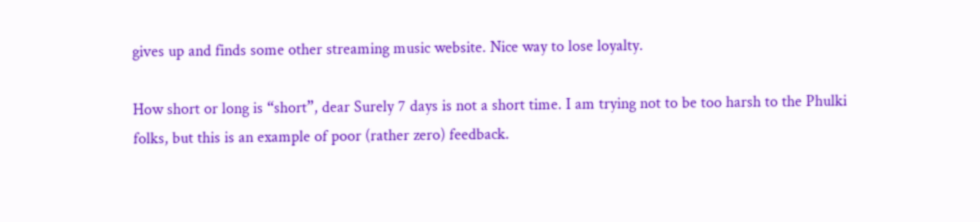gives up and finds some other streaming music website. Nice way to lose loyalty.

How short or long is “short”, dear Surely 7 days is not a short time. I am trying not to be too harsh to the Phulki folks, but this is an example of poor (rather zero) feedback.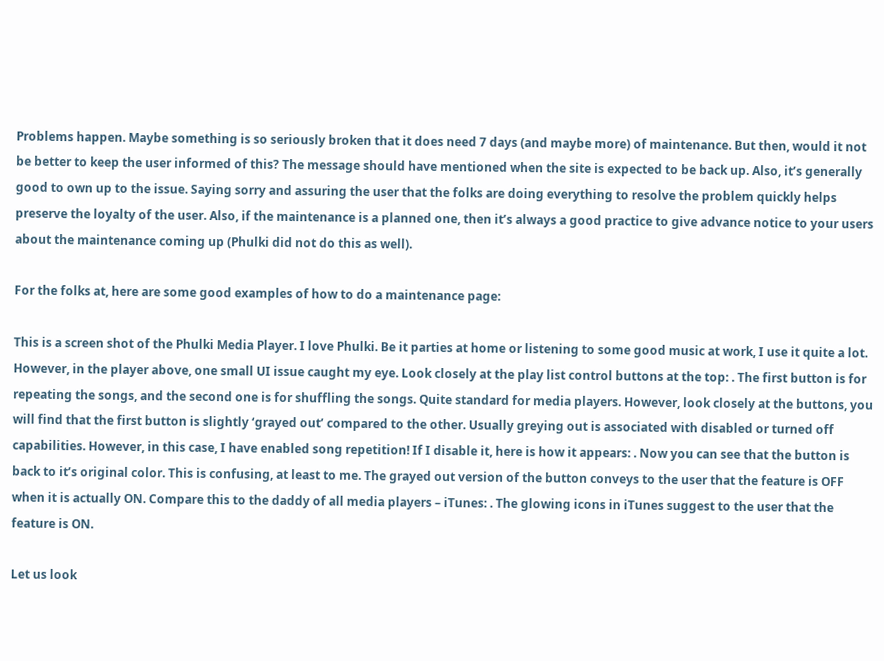Problems happen. Maybe something is so seriously broken that it does need 7 days (and maybe more) of maintenance. But then, would it not be better to keep the user informed of this? The message should have mentioned when the site is expected to be back up. Also, it’s generally good to own up to the issue. Saying sorry and assuring the user that the folks are doing everything to resolve the problem quickly helps preserve the loyalty of the user. Also, if the maintenance is a planned one, then it’s always a good practice to give advance notice to your users about the maintenance coming up (Phulki did not do this as well).

For the folks at, here are some good examples of how to do a maintenance page:

This is a screen shot of the Phulki Media Player. I love Phulki. Be it parties at home or listening to some good music at work, I use it quite a lot. However, in the player above, one small UI issue caught my eye. Look closely at the play list control buttons at the top: . The first button is for repeating the songs, and the second one is for shuffling the songs. Quite standard for media players. However, look closely at the buttons, you will find that the first button is slightly ‘grayed out’ compared to the other. Usually greying out is associated with disabled or turned off capabilities. However, in this case, I have enabled song repetition! If I disable it, here is how it appears: . Now you can see that the button is back to it’s original color. This is confusing, at least to me. The grayed out version of the button conveys to the user that the feature is OFF when it is actually ON. Compare this to the daddy of all media players – iTunes: . The glowing icons in iTunes suggest to the user that the feature is ON.

Let us look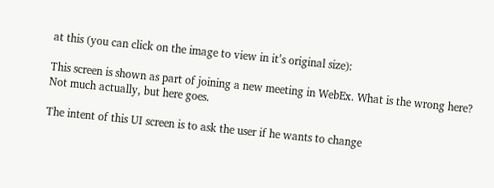at this (you can click on the image to view in it’s original size):

This screen is shown as part of joining a new meeting in WebEx. What is the wrong here? Not much actually, but here goes.

The intent of this UI screen is to ask the user if he wants to change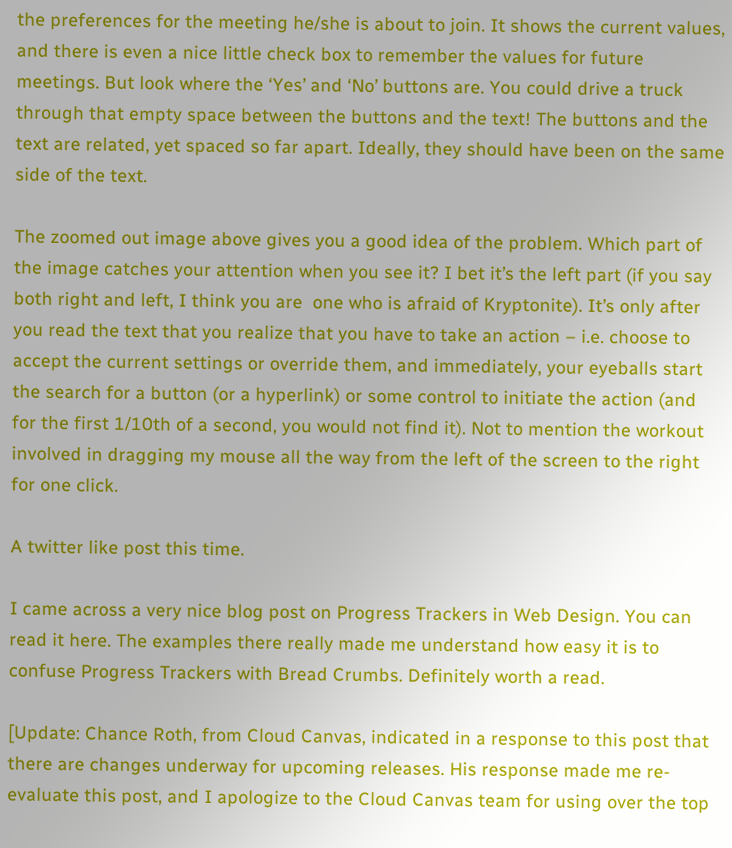the preferences for the meeting he/she is about to join. It shows the current values, and there is even a nice little check box to remember the values for future meetings. But look where the ‘Yes’ and ‘No’ buttons are. You could drive a truck through that empty space between the buttons and the text! The buttons and the text are related, yet spaced so far apart. Ideally, they should have been on the same side of the text.

The zoomed out image above gives you a good idea of the problem. Which part of the image catches your attention when you see it? I bet it’s the left part (if you say both right and left, I think you are  one who is afraid of Kryptonite). It’s only after you read the text that you realize that you have to take an action – i.e. choose to accept the current settings or override them, and immediately, your eyeballs start the search for a button (or a hyperlink) or some control to initiate the action (and for the first 1/10th of a second, you would not find it). Not to mention the workout involved in dragging my mouse all the way from the left of the screen to the right for one click.

A twitter like post this time.

I came across a very nice blog post on Progress Trackers in Web Design. You can read it here. The examples there really made me understand how easy it is to confuse Progress Trackers with Bread Crumbs. Definitely worth a read.

[Update: Chance Roth, from Cloud Canvas, indicated in a response to this post that there are changes underway for upcoming releases. His response made me re-evaluate this post, and I apologize to the Cloud Canvas team for using over the top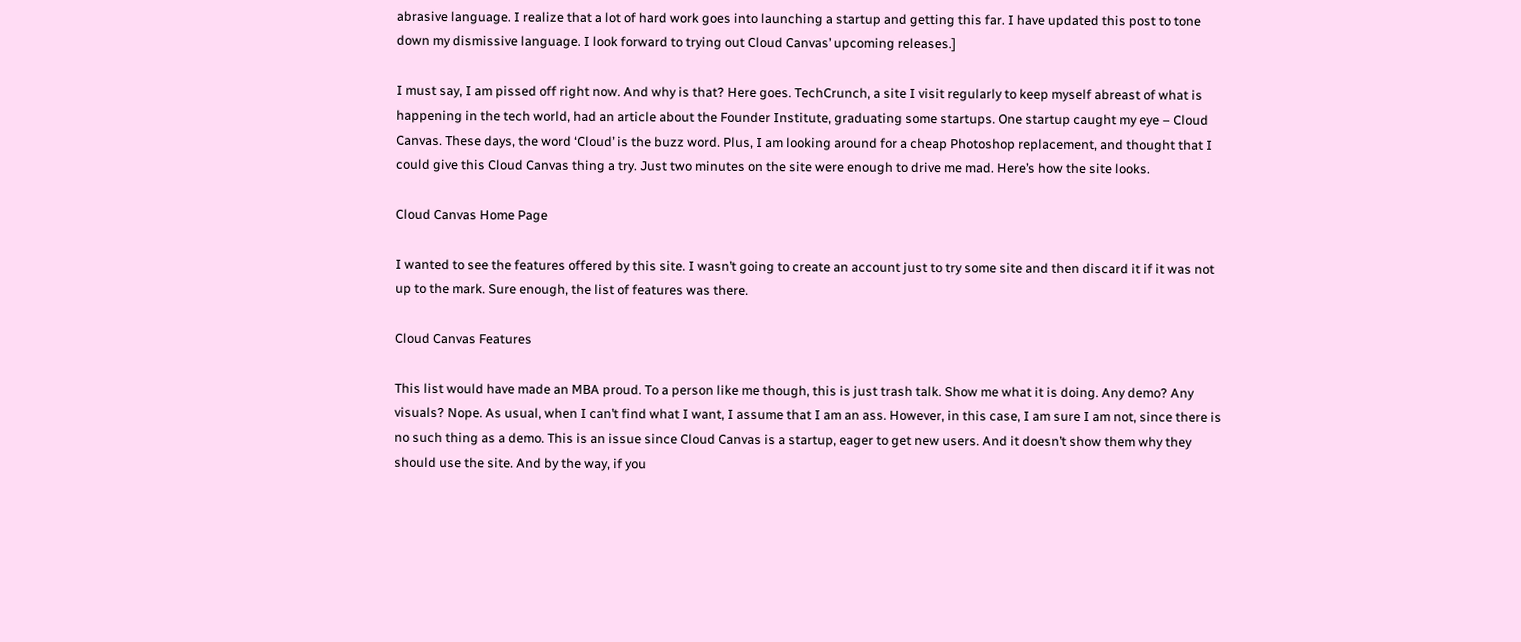abrasive language. I realize that a lot of hard work goes into launching a startup and getting this far. I have updated this post to tone down my dismissive language. I look forward to trying out Cloud Canvas’ upcoming releases.]

I must say, I am pissed off right now. And why is that? Here goes. TechCrunch, a site I visit regularly to keep myself abreast of what is happening in the tech world, had an article about the Founder Institute, graduating some startups. One startup caught my eye – Cloud Canvas. These days, the word ‘Cloud’ is the buzz word. Plus, I am looking around for a cheap Photoshop replacement, and thought that I could give this Cloud Canvas thing a try. Just two minutes on the site were enough to drive me mad. Here’s how the site looks.

Cloud Canvas Home Page

I wanted to see the features offered by this site. I wasn’t going to create an account just to try some site and then discard it if it was not up to the mark. Sure enough, the list of features was there.

Cloud Canvas Features

This list would have made an MBA proud. To a person like me though, this is just trash talk. Show me what it is doing. Any demo? Any visuals? Nope. As usual, when I can’t find what I want, I assume that I am an ass. However, in this case, I am sure I am not, since there is no such thing as a demo. This is an issue since Cloud Canvas is a startup, eager to get new users. And it doesn’t show them why they should use the site. And by the way, if you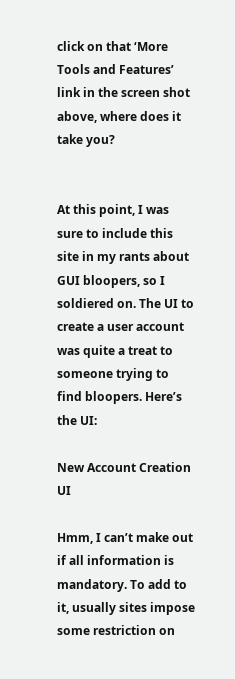click on that ‘More Tools and Features’ link in the screen shot above, where does it take you?


At this point, I was sure to include this site in my rants about GUI bloopers, so I soldiered on. The UI to create a user account was quite a treat to someone trying to find bloopers. Here’s the UI:

New Account Creation UI

Hmm, I can’t make out if all information is mandatory. To add to it, usually sites impose some restriction on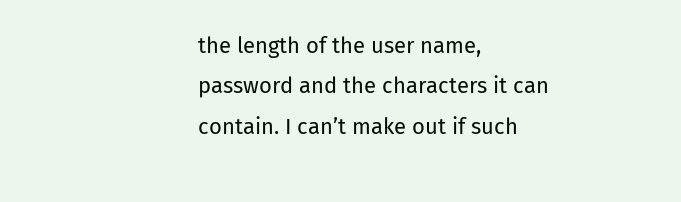the length of the user name, password and the characters it can contain. I can’t make out if such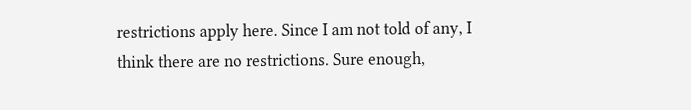restrictions apply here. Since I am not told of any, I think there are no restrictions. Sure enough,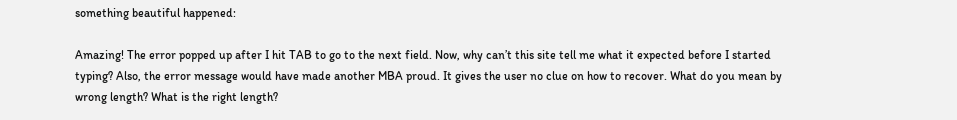something beautiful happened:

Amazing! The error popped up after I hit TAB to go to the next field. Now, why can’t this site tell me what it expected before I started typing? Also, the error message would have made another MBA proud. It gives the user no clue on how to recover. What do you mean by wrong length? What is the right length?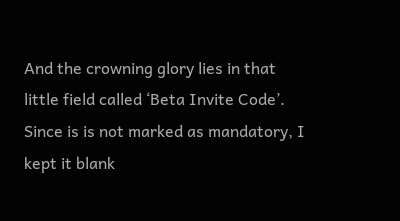And the crowning glory lies in that little field called ‘Beta Invite Code’. Since is is not marked as mandatory, I kept it blank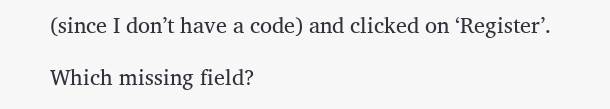(since I don’t have a code) and clicked on ‘Register’.

Which missing field?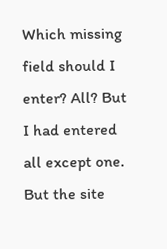Which missing field should I enter? All? But I had entered all except one. But the site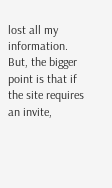lost all my information. But, the bigger point is that if the site requires an invite,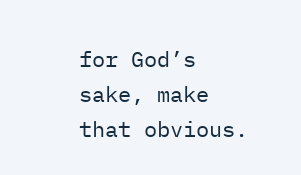for God’s sake, make that obvious.